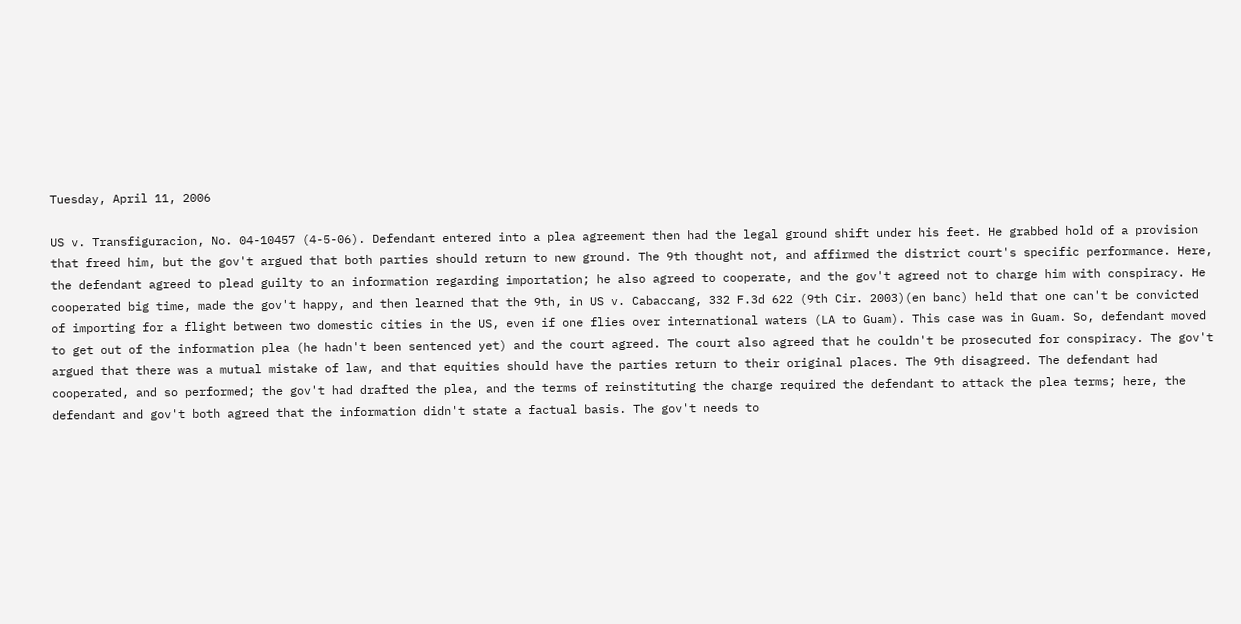Tuesday, April 11, 2006

US v. Transfiguracion, No. 04-10457 (4-5-06). Defendant entered into a plea agreement then had the legal ground shift under his feet. He grabbed hold of a provision that freed him, but the gov't argued that both parties should return to new ground. The 9th thought not, and affirmed the district court's specific performance. Here, the defendant agreed to plead guilty to an information regarding importation; he also agreed to cooperate, and the gov't agreed not to charge him with conspiracy. He cooperated big time, made the gov't happy, and then learned that the 9th, in US v. Cabaccang, 332 F.3d 622 (9th Cir. 2003)(en banc) held that one can't be convicted of importing for a flight between two domestic cities in the US, even if one flies over international waters (LA to Guam). This case was in Guam. So, defendant moved to get out of the information plea (he hadn't been sentenced yet) and the court agreed. The court also agreed that he couldn't be prosecuted for conspiracy. The gov't argued that there was a mutual mistake of law, and that equities should have the parties return to their original places. The 9th disagreed. The defendant had cooperated, and so performed; the gov't had drafted the plea, and the terms of reinstituting the charge required the defendant to attack the plea terms; here, the defendant and gov't both agreed that the information didn't state a factual basis. The gov't needs to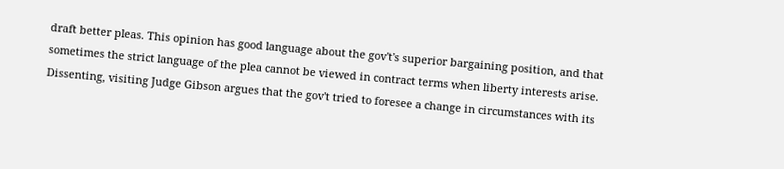draft better pleas. This opinion has good language about the gov't's superior bargaining position, and that sometimes the strict language of the plea cannot be viewed in contract terms when liberty interests arise. Dissenting, visiting Judge Gibson argues that the gov't tried to foresee a change in circumstances with its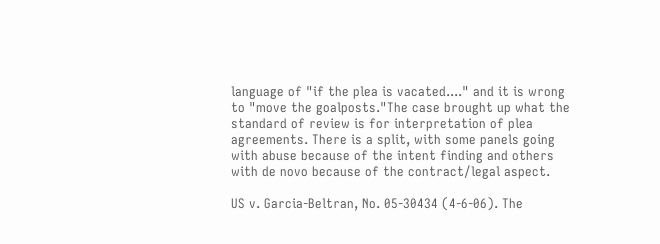language of "if the plea is vacated...." and it is wrong to "move the goalposts."The case brought up what the standard of review is for interpretation of plea agreements. There is a split, with some panels going with abuse because of the intent finding and others with de novo because of the contract/legal aspect.

US v. Garcia-Beltran, No. 05-30434 (4-6-06). The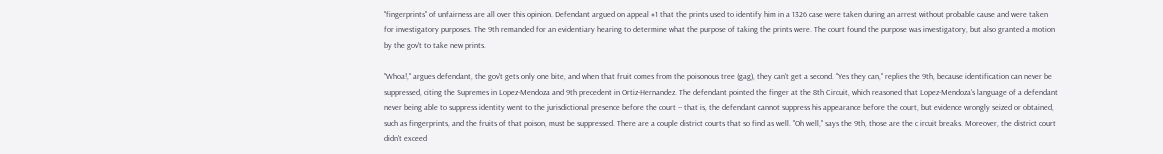"fingerprints" of unfairness are all over this opinion. Defendant argued on appeal #1 that the prints used to identify him in a 1326 case were taken during an arrest without probable cause and were taken for investigatory purposes. The 9th remanded for an evidentiary hearing to determine what the purpose of taking the prints were. The court found the purpose was investigatory, but also granted a motion by the gov't to take new prints.

"Whoa!," argues defendant, the gov't gets only one bite, and when that fruit comes from the poisonous tree (gag), they can't get a second. "Yes they can," replies the 9th, because identification can never be suppressed, citing the Supremes in Lopez-Mendoza and 9th precedent in Ortiz-Hernandez. The defendant pointed the finger at the 8th Circuit, which reasoned that Lopez-Mendoza's language of a defendant never being able to suppress identity went to the jurisdictional presence before the court -- that is, the defendant cannot suppress his appearance before the court, but evidence wrongly seized or obtained, such as fingerprints, and the fruits of that poison, must be suppressed. There are a couple district courts that so find as well. "Oh well," says the 9th, those are the c ircuit breaks. Moreover, the district court didn't exceed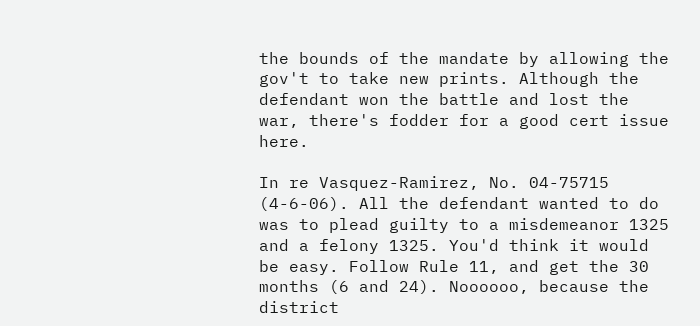the bounds of the mandate by allowing the gov't to take new prints. Although the defendant won the battle and lost the war, there's fodder for a good cert issue here.

In re Vasquez-Ramirez, No. 04-75715 (4-6-06). All the defendant wanted to do was to plead guilty to a misdemeanor 1325 and a felony 1325. You'd think it would be easy. Follow Rule 11, and get the 30 months (6 and 24). Noooooo, because the district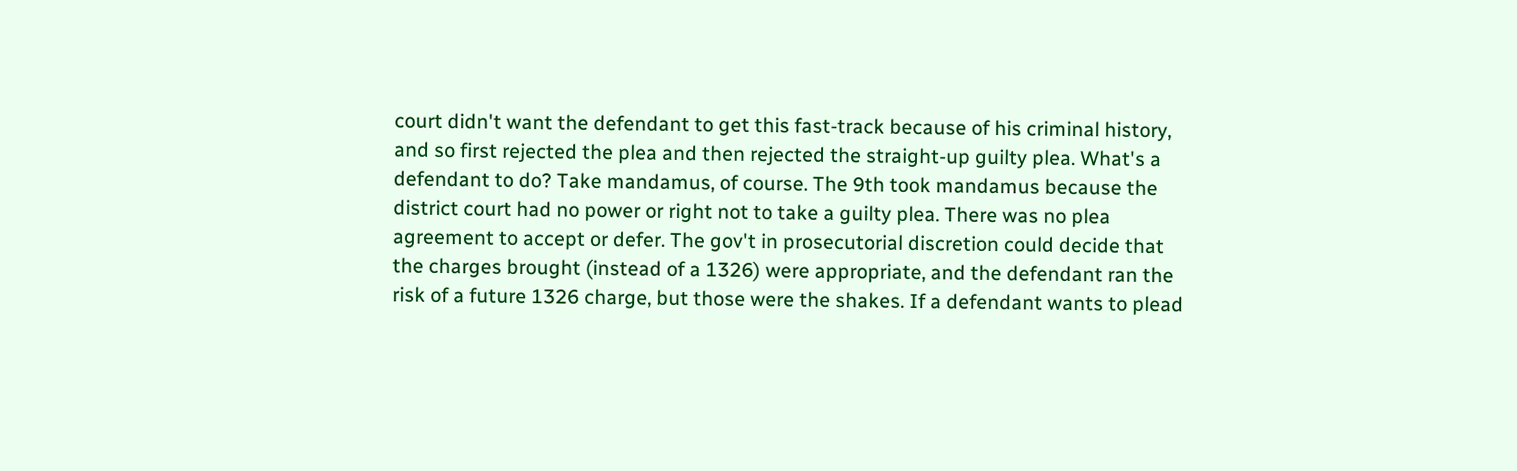court didn't want the defendant to get this fast-track because of his criminal history, and so first rejected the plea and then rejected the straight-up guilty plea. What's a defendant to do? Take mandamus, of course. The 9th took mandamus because the district court had no power or right not to take a guilty plea. There was no plea agreement to accept or defer. The gov't in prosecutorial discretion could decide that the charges brought (instead of a 1326) were appropriate, and the defendant ran the risk of a future 1326 charge, but those were the shakes. If a defendant wants to plead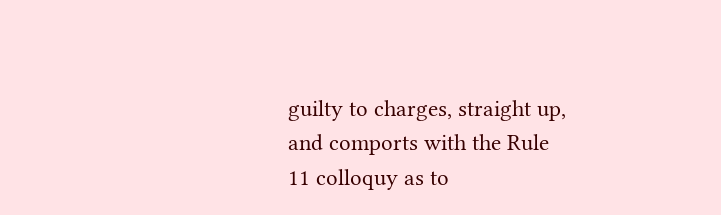guilty to charges, straight up, and comports with the Rule 11 colloquy as to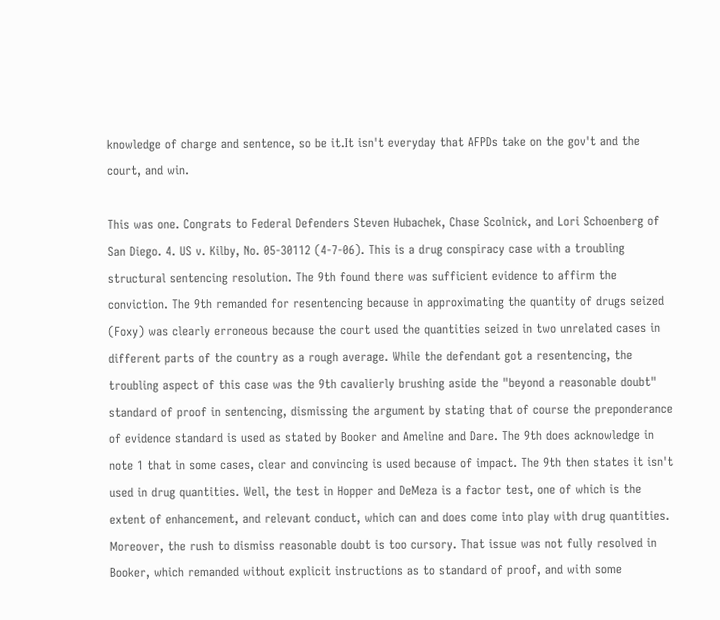knowledge of charge and sentence, so be it.It isn't everyday that AFPDs take on the gov't and the court, and win.

This was one. Congrats to Federal Defenders Steven Hubachek, Chase Scolnick, and Lori Schoenberg of San Diego. 4. US v. Kilby, No. 05-30112 (4-7-06). This is a drug conspiracy case with a troubling structural sentencing resolution. The 9th found there was sufficient evidence to affirm the conviction. The 9th remanded for resentencing because in approximating the quantity of drugs seized (Foxy) was clearly erroneous because the court used the quantities seized in two unrelated cases in different parts of the country as a rough average. While the defendant got a resentencing, the troubling aspect of this case was the 9th cavalierly brushing aside the "beyond a reasonable doubt" standard of proof in sentencing, dismissing the argument by stating that of course the preponderance of evidence standard is used as stated by Booker and Ameline and Dare. The 9th does acknowledge in note 1 that in some cases, clear and convincing is used because of impact. The 9th then states it isn't used in drug quantities. Well, the test in Hopper and DeMeza is a factor test, one of which is the extent of enhancement, and relevant conduct, which can and does come into play with drug quantities. Moreover, the rush to dismiss reasonable doubt is too cursory. That issue was not fully resolved in Booker, which remanded without explicit instructions as to standard of proof, and with some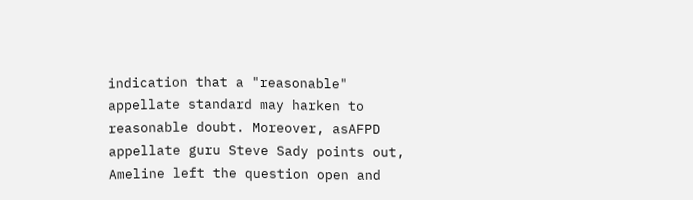indication that a "reasonable" appellate standard may harken to reasonable doubt. Moreover, asAFPD appellate guru Steve Sady points out, Ameline left the question open and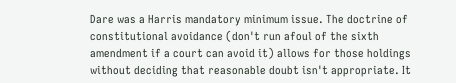Dare was a Harris mandatory minimum issue. The doctrine of constitutional avoidance (don't run afoul of the sixth amendment if a court can avoid it) allows for those holdings without deciding that reasonable doubt isn't appropriate. It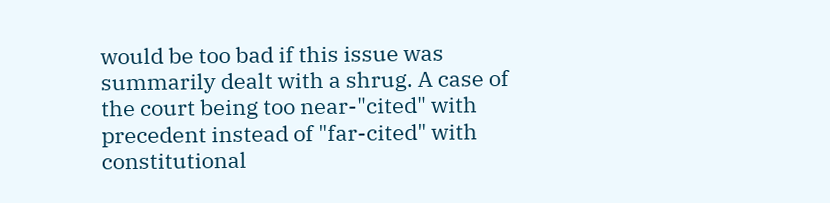would be too bad if this issue was summarily dealt with a shrug. A case of the court being too near-"cited" with precedent instead of "far-cited" with constitutional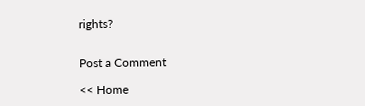rights?


Post a Comment

<< Home